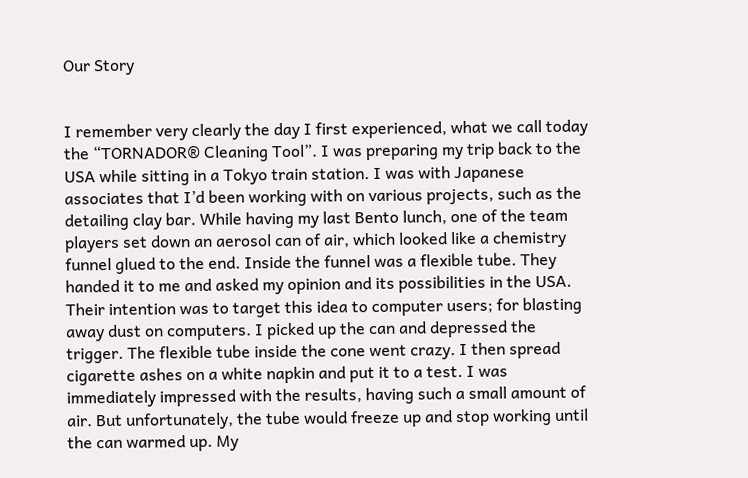Our Story


I remember very clearly the day I first experienced, what we call today the “TORNADOR® Cleaning Tool”. I was preparing my trip back to the USA while sitting in a Tokyo train station. I was with Japanese associates that I’d been working with on various projects, such as the detailing clay bar. While having my last Bento lunch, one of the team players set down an aerosol can of air, which looked like a chemistry funnel glued to the end. Inside the funnel was a flexible tube. They handed it to me and asked my opinion and its possibilities in the USA. Their intention was to target this idea to computer users; for blasting away dust on computers. I picked up the can and depressed the trigger. The flexible tube inside the cone went crazy. I then spread cigarette ashes on a white napkin and put it to a test. I was immediately impressed with the results, having such a small amount of air. But unfortunately, the tube would freeze up and stop working until the can warmed up. My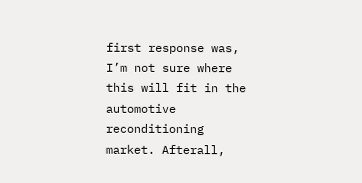first response was, I’m not sure where this will fit in the automotive reconditioning market. Afterall,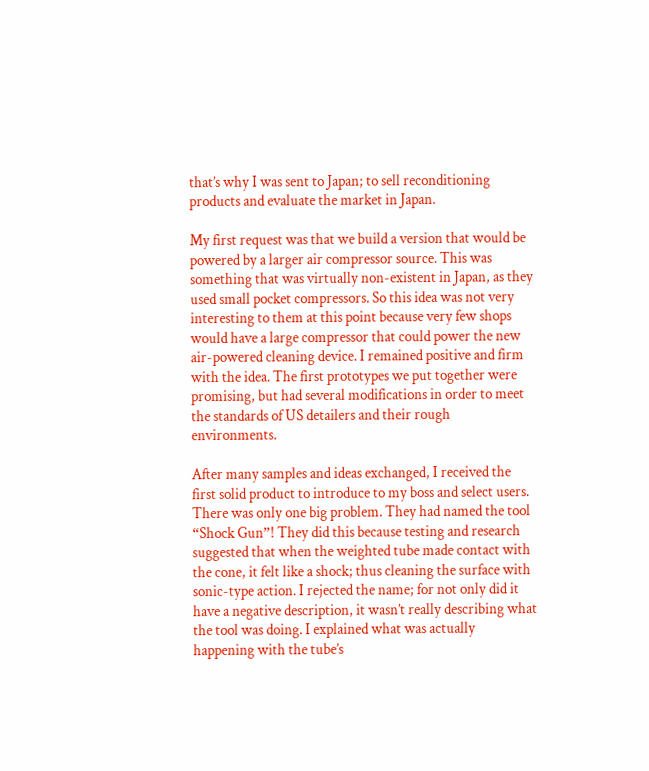that’s why I was sent to Japan; to sell reconditioning products and evaluate the market in Japan.

My first request was that we build a version that would be powered by a larger air compressor source. This was something that was virtually non-existent in Japan, as they used small pocket compressors. So this idea was not very interesting to them at this point because very few shops would have a large compressor that could power the new air-powered cleaning device. I remained positive and firm with the idea. The first prototypes we put together were promising, but had several modifications in order to meet the standards of US detailers and their rough environments.

After many samples and ideas exchanged, I received the first solid product to introduce to my boss and select users. There was only one big problem. They had named the tool “Shock Gun”! They did this because testing and research suggested that when the weighted tube made contact with the cone, it felt like a shock; thus cleaning the surface with sonic-type action. I rejected the name; for not only did it have a negative description, it wasn’t really describing what the tool was doing. I explained what was actually happening with the tube’s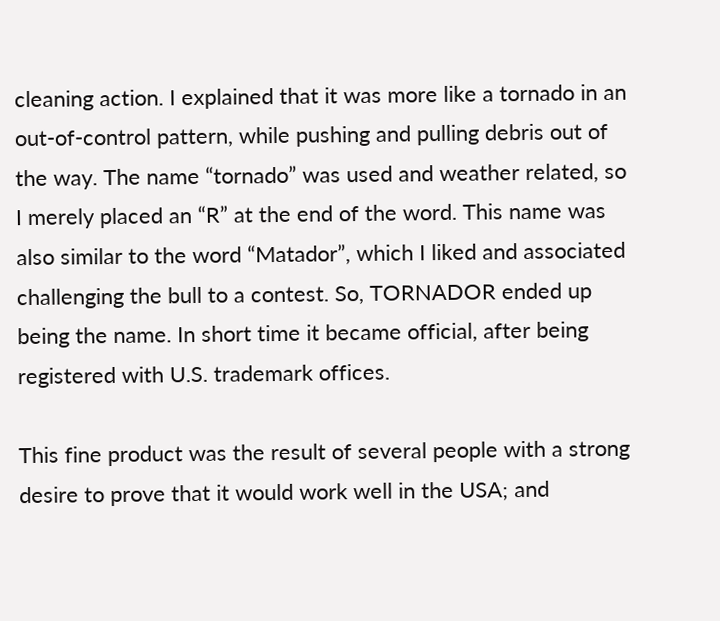cleaning action. I explained that it was more like a tornado in an out-of-control pattern, while pushing and pulling debris out of the way. The name “tornado” was used and weather related, so I merely placed an “R” at the end of the word. This name was also similar to the word “Matador”, which I liked and associated challenging the bull to a contest. So, TORNADOR ended up being the name. In short time it became official, after being registered with U.S. trademark offices.

This fine product was the result of several people with a strong desire to prove that it would work well in the USA; and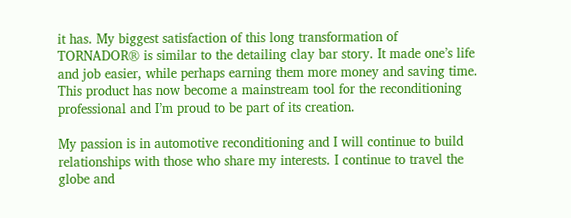it has. My biggest satisfaction of this long transformation of TORNADOR® is similar to the detailing clay bar story. It made one’s life and job easier, while perhaps earning them more money and saving time. This product has now become a mainstream tool for the reconditioning professional and I’m proud to be part of its creation.

My passion is in automotive reconditioning and I will continue to build relationships with those who share my interests. I continue to travel the globe and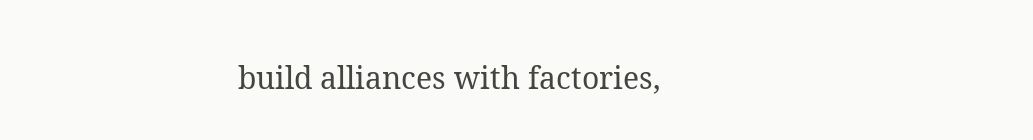build alliances with factories,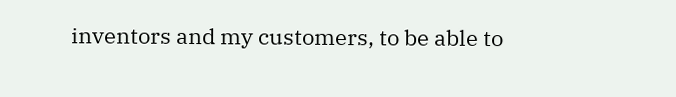inventors and my customers, to be able to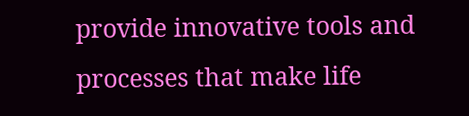provide innovative tools and processes that make life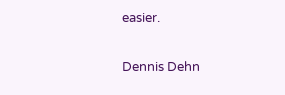easier.

Dennis Dehn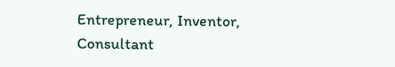Entrepreneur, Inventor, Consultant